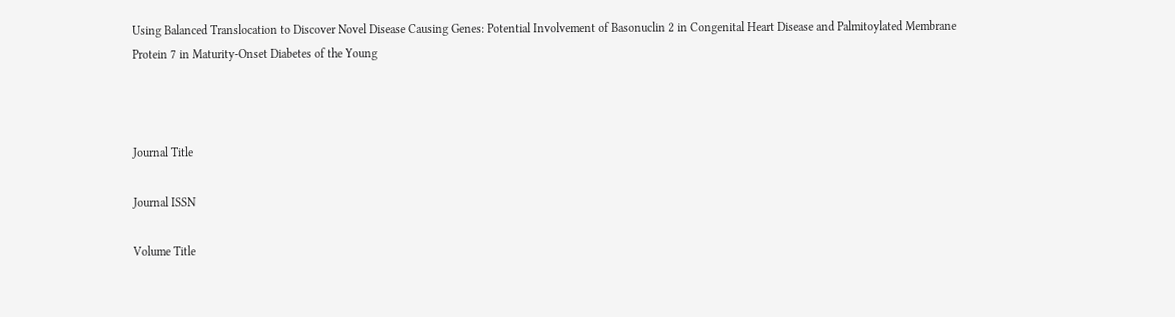Using Balanced Translocation to Discover Novel Disease Causing Genes: Potential Involvement of Basonuclin 2 in Congenital Heart Disease and Palmitoylated Membrane Protein 7 in Maturity-Onset Diabetes of the Young



Journal Title

Journal ISSN

Volume Title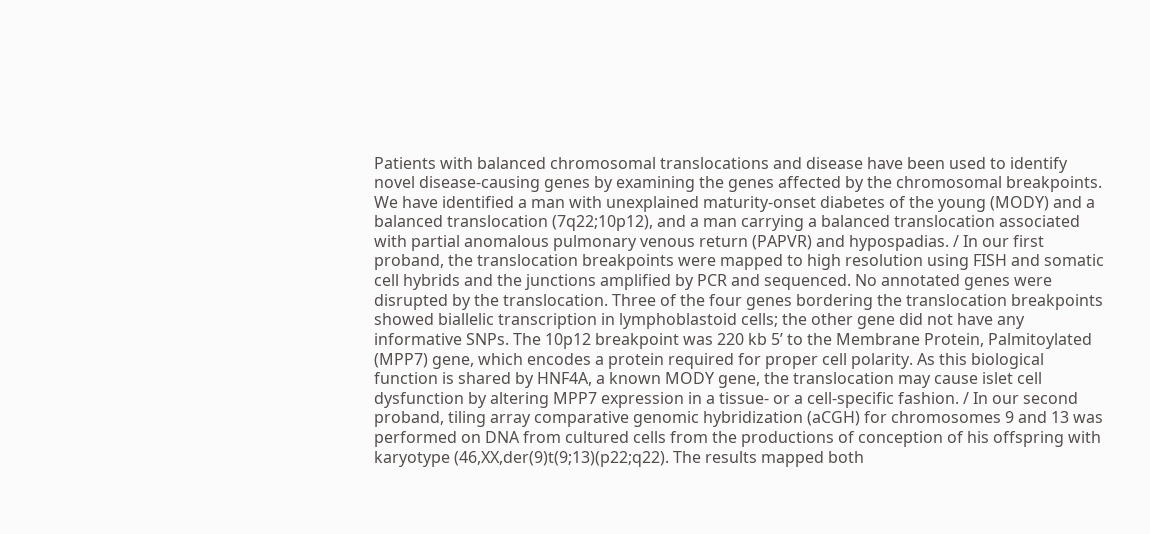Patients with balanced chromosomal translocations and disease have been used to identify novel disease-causing genes by examining the genes affected by the chromosomal breakpoints. We have identified a man with unexplained maturity-onset diabetes of the young (MODY) and a balanced translocation (7q22;10p12), and a man carrying a balanced translocation associated with partial anomalous pulmonary venous return (PAPVR) and hypospadias. / In our first proband, the translocation breakpoints were mapped to high resolution using FISH and somatic cell hybrids and the junctions amplified by PCR and sequenced. No annotated genes were disrupted by the translocation. Three of the four genes bordering the translocation breakpoints showed biallelic transcription in lymphoblastoid cells; the other gene did not have any informative SNPs. The 10p12 breakpoint was 220 kb 5’ to the Membrane Protein, Palmitoylated (MPP7) gene, which encodes a protein required for proper cell polarity. As this biological function is shared by HNF4A, a known MODY gene, the translocation may cause islet cell dysfunction by altering MPP7 expression in a tissue- or a cell-specific fashion. / In our second proband, tiling array comparative genomic hybridization (aCGH) for chromosomes 9 and 13 was performed on DNA from cultured cells from the productions of conception of his offspring with karyotype (46,XX,der(9)t(9;13)(p22;q22). The results mapped both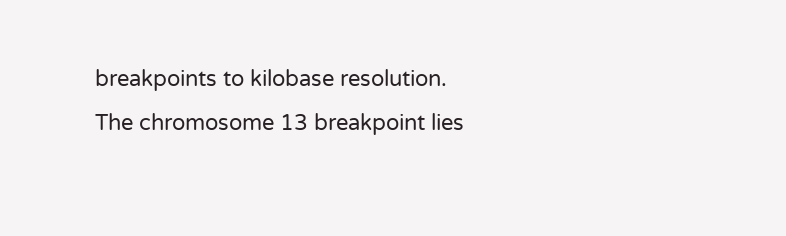breakpoints to kilobase resolution. The chromosome 13 breakpoint lies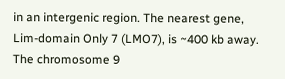in an intergenic region. The nearest gene, Lim-domain Only 7 (LMO7), is ~400 kb away. The chromosome 9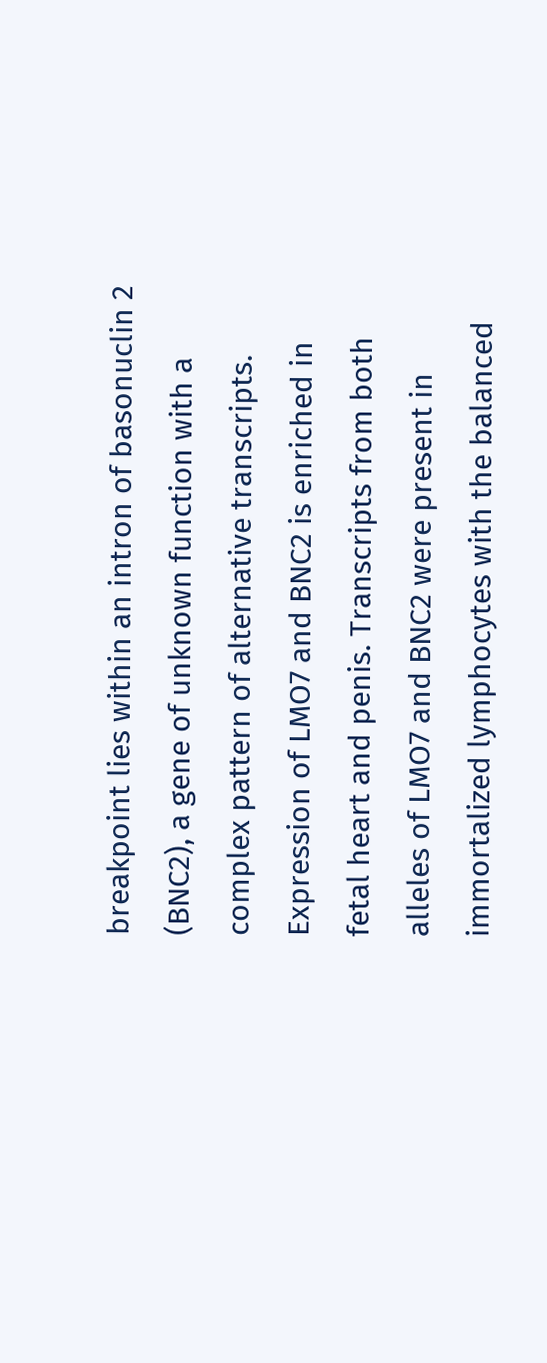breakpoint lies within an intron of basonuclin 2 (BNC2), a gene of unknown function with a complex pattern of alternative transcripts. Expression of LMO7 and BNC2 is enriched in fetal heart and penis. Transcripts from both alleles of LMO7 and BNC2 were present in immortalized lymphocytes with the balanced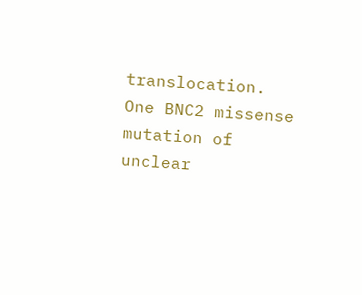translocation. One BNC2 missense mutation of unclear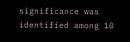significance was identified among 10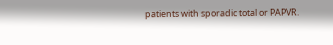patients with sporadic total or PAPVR.